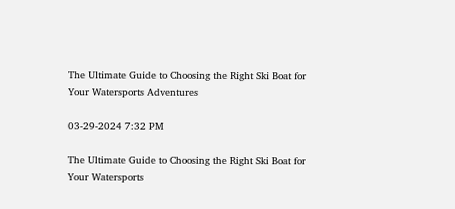The Ultimate Guide to Choosing the Right Ski Boat for Your Watersports Adventures

03-29-2024 7:32 PM

The Ultimate Guide to Choosing the Right Ski Boat for Your Watersports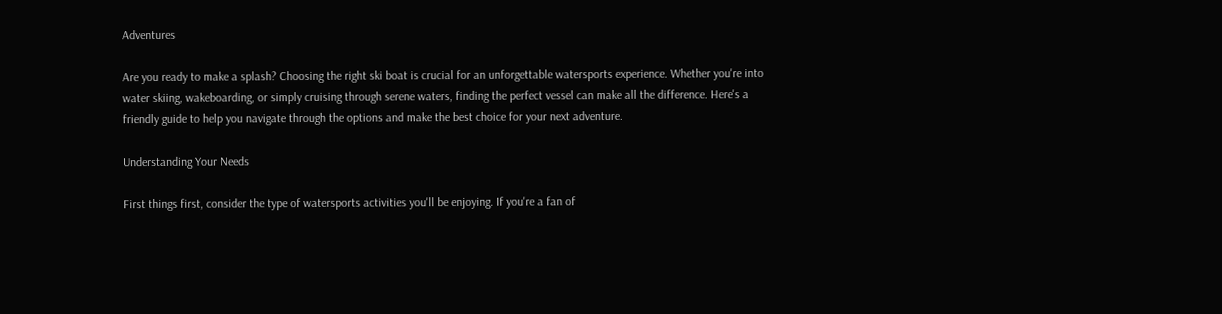Adventures

Are you ready to make a splash? Choosing the right ski boat is crucial for an unforgettable watersports experience. Whether you're into water skiing, wakeboarding, or simply cruising through serene waters, finding the perfect vessel can make all the difference. Here's a friendly guide to help you navigate through the options and make the best choice for your next adventure.

Understanding Your Needs

First things first, consider the type of watersports activities you'll be enjoying. If you're a fan of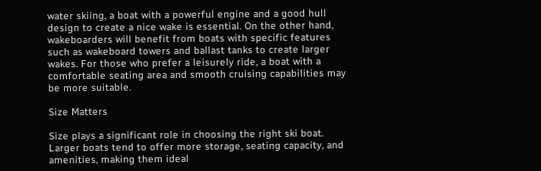water skiing, a boat with a powerful engine and a good hull design to create a nice wake is essential. On the other hand, wakeboarders will benefit from boats with specific features such as wakeboard towers and ballast tanks to create larger wakes. For those who prefer a leisurely ride, a boat with a comfortable seating area and smooth cruising capabilities may be more suitable.

Size Matters

Size plays a significant role in choosing the right ski boat. Larger boats tend to offer more storage, seating capacity, and amenities, making them ideal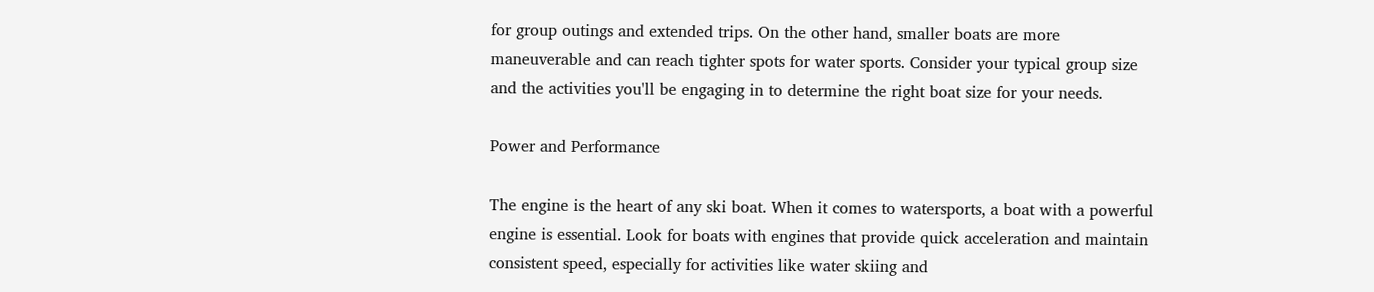for group outings and extended trips. On the other hand, smaller boats are more maneuverable and can reach tighter spots for water sports. Consider your typical group size and the activities you'll be engaging in to determine the right boat size for your needs.

Power and Performance

The engine is the heart of any ski boat. When it comes to watersports, a boat with a powerful engine is essential. Look for boats with engines that provide quick acceleration and maintain consistent speed, especially for activities like water skiing and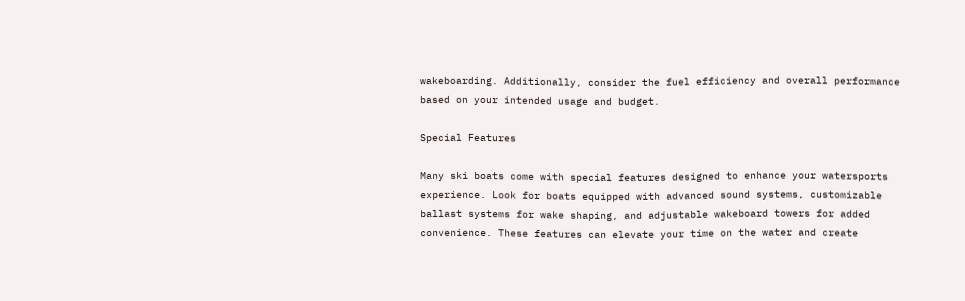wakeboarding. Additionally, consider the fuel efficiency and overall performance based on your intended usage and budget.

Special Features

Many ski boats come with special features designed to enhance your watersports experience. Look for boats equipped with advanced sound systems, customizable ballast systems for wake shaping, and adjustable wakeboard towers for added convenience. These features can elevate your time on the water and create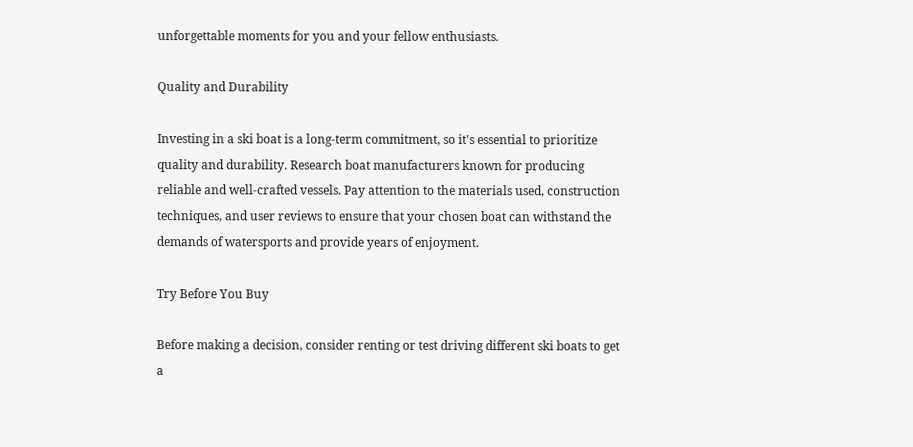unforgettable moments for you and your fellow enthusiasts.

Quality and Durability

Investing in a ski boat is a long-term commitment, so it's essential to prioritize quality and durability. Research boat manufacturers known for producing reliable and well-crafted vessels. Pay attention to the materials used, construction techniques, and user reviews to ensure that your chosen boat can withstand the demands of watersports and provide years of enjoyment.

Try Before You Buy

Before making a decision, consider renting or test driving different ski boats to get a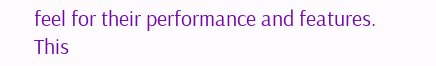feel for their performance and features. This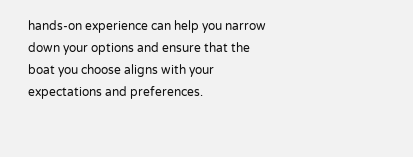hands-on experience can help you narrow down your options and ensure that the boat you choose aligns with your expectations and preferences.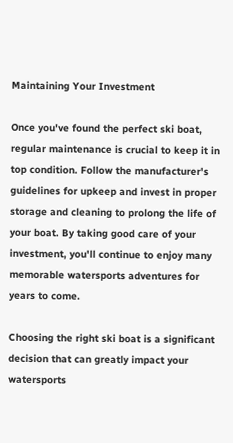Maintaining Your Investment

Once you've found the perfect ski boat, regular maintenance is crucial to keep it in top condition. Follow the manufacturer's guidelines for upkeep and invest in proper storage and cleaning to prolong the life of your boat. By taking good care of your investment, you'll continue to enjoy many memorable watersports adventures for years to come.

Choosing the right ski boat is a significant decision that can greatly impact your watersports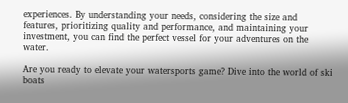experiences. By understanding your needs, considering the size and features, prioritizing quality and performance, and maintaining your investment, you can find the perfect vessel for your adventures on the water.

Are you ready to elevate your watersports game? Dive into the world of ski boats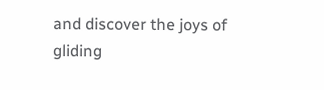and discover the joys of gliding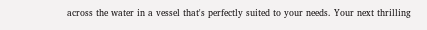across the water in a vessel that's perfectly suited to your needs. Your next thrilling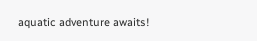aquatic adventure awaits!